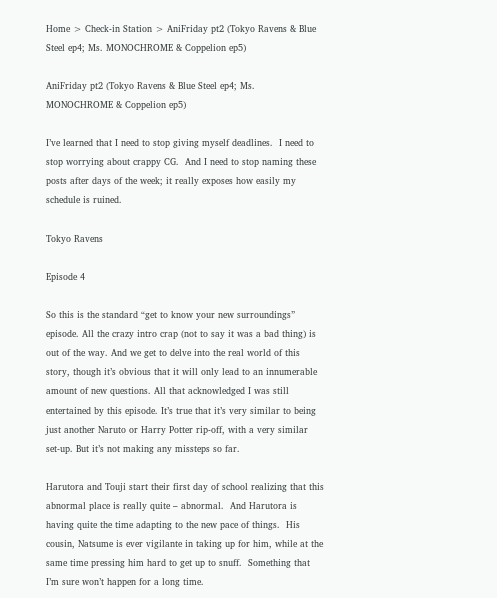Home > Check-in Station > AniFriday pt2 (Tokyo Ravens & Blue Steel ep4; Ms. MONOCHROME & Coppelion ep5)

AniFriday pt2 (Tokyo Ravens & Blue Steel ep4; Ms. MONOCHROME & Coppelion ep5)

I’ve learned that I need to stop giving myself deadlines.  I need to stop worrying about crappy CG.  And I need to stop naming these posts after days of the week; it really exposes how easily my schedule is ruined.

Tokyo Ravens

Episode 4

So this is the standard “get to know your new surroundings” episode. All the crazy intro crap (not to say it was a bad thing) is out of the way. And we get to delve into the real world of this story, though it’s obvious that it will only lead to an innumerable amount of new questions. All that acknowledged I was still entertained by this episode. It’s true that it’s very similar to being just another Naruto or Harry Potter rip-off, with a very similar set-up. But it’s not making any missteps so far.

Harutora and Touji start their first day of school realizing that this abnormal place is really quite – abnormal.  And Harutora is having quite the time adapting to the new pace of things.  His cousin, Natsume is ever vigilante in taking up for him, while at the same time pressing him hard to get up to snuff.  Something that I’m sure won’t happen for a long time.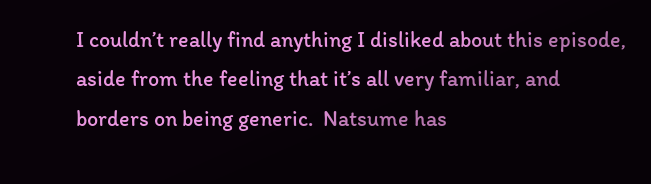I couldn’t really find anything I disliked about this episode, aside from the feeling that it’s all very familiar, and borders on being generic.  Natsume has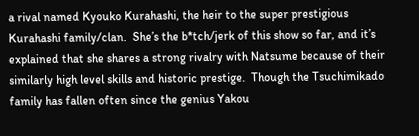a rival named Kyouko Kurahashi, the heir to the super prestigious Kurahashi family/clan.  She’s the b*tch/jerk of this show so far, and it’s explained that she shares a strong rivalry with Natsume because of their similarly high level skills and historic prestige.  Though the Tsuchimikado family has fallen often since the genius Yakou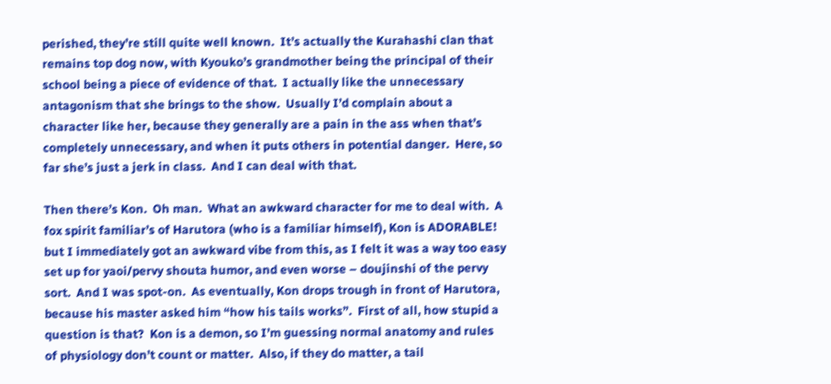perished, they’re still quite well known.  It’s actually the Kurahashi clan that remains top dog now, with Kyouko’s grandmother being the principal of their school being a piece of evidence of that.  I actually like the unnecessary antagonism that she brings to the show.  Usually I’d complain about a character like her, because they generally are a pain in the ass when that’s completely unnecessary, and when it puts others in potential danger.  Here, so far she’s just a jerk in class.  And I can deal with that.

Then there’s Kon.  Oh man.  What an awkward character for me to deal with.  A fox spirit familiar’s of Harutora (who is a familiar himself), Kon is ADORABLE!  but I immediately got an awkward vibe from this, as I felt it was a way too easy set up for yaoi/pervy shouta humor, and even worse – doujinshi of the pervy sort.  And I was spot-on.  As eventually, Kon drops trough in front of Harutora, because his master asked him “how his tails works”.  First of all, how stupid a question is that?  Kon is a demon, so I’m guessing normal anatomy and rules of physiology don’t count or matter.  Also, if they do matter, a tail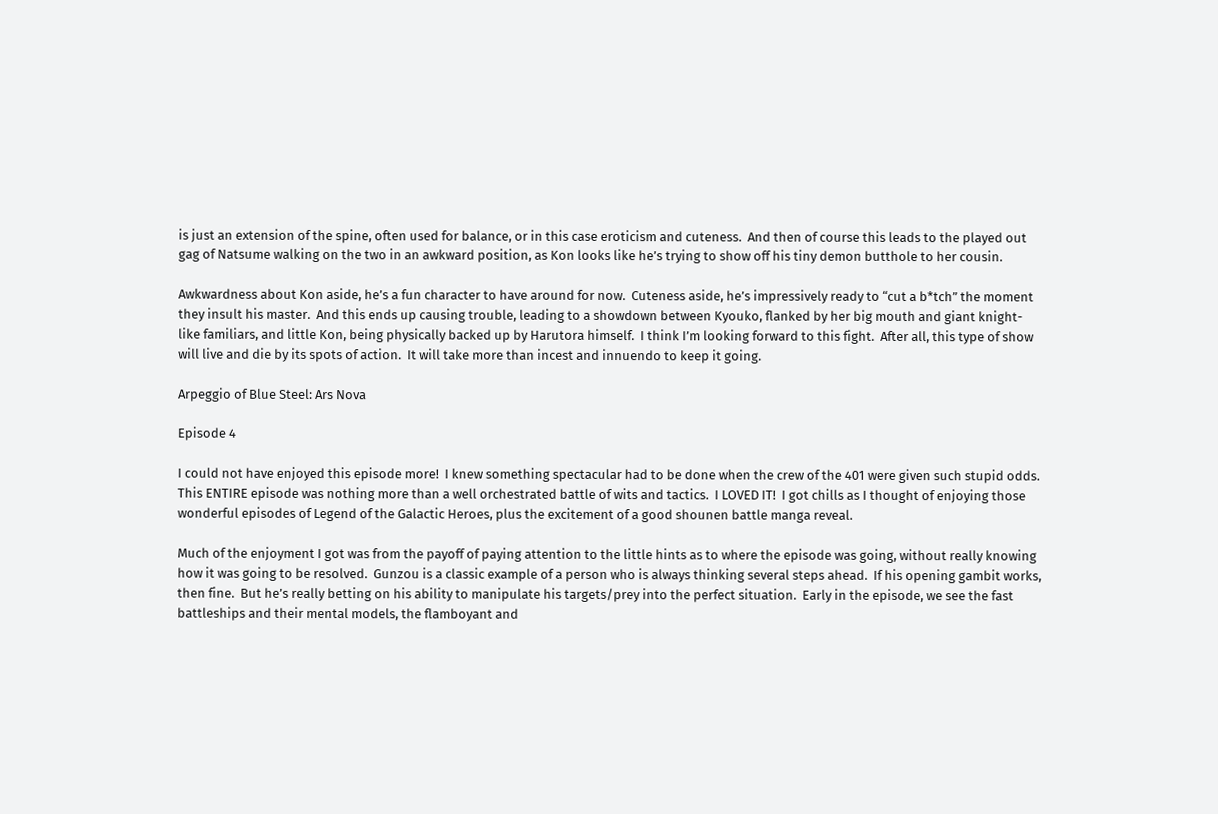is just an extension of the spine, often used for balance, or in this case eroticism and cuteness.  And then of course this leads to the played out gag of Natsume walking on the two in an awkward position, as Kon looks like he’s trying to show off his tiny demon butthole to her cousin.

Awkwardness about Kon aside, he’s a fun character to have around for now.  Cuteness aside, he’s impressively ready to “cut a b*tch” the moment they insult his master.  And this ends up causing trouble, leading to a showdown between Kyouko, flanked by her big mouth and giant knight-like familiars, and little Kon, being physically backed up by Harutora himself.  I think I’m looking forward to this fight.  After all, this type of show will live and die by its spots of action.  It will take more than incest and innuendo to keep it going.

Arpeggio of Blue Steel: Ars Nova

Episode 4

I could not have enjoyed this episode more!  I knew something spectacular had to be done when the crew of the 401 were given such stupid odds.  This ENTIRE episode was nothing more than a well orchestrated battle of wits and tactics.  I LOVED IT!  I got chills as I thought of enjoying those wonderful episodes of Legend of the Galactic Heroes, plus the excitement of a good shounen battle manga reveal.

Much of the enjoyment I got was from the payoff of paying attention to the little hints as to where the episode was going, without really knowing how it was going to be resolved.  Gunzou is a classic example of a person who is always thinking several steps ahead.  If his opening gambit works, then fine.  But he’s really betting on his ability to manipulate his targets/prey into the perfect situation.  Early in the episode, we see the fast battleships and their mental models, the flamboyant and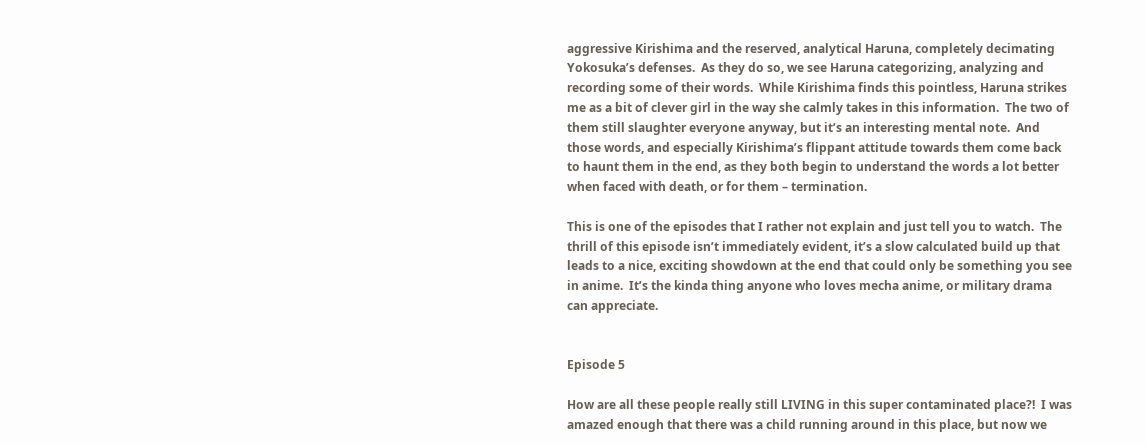aggressive Kirishima and the reserved, analytical Haruna, completely decimating Yokosuka’s defenses.  As they do so, we see Haruna categorizing, analyzing and recording some of their words.  While Kirishima finds this pointless, Haruna strikes me as a bit of clever girl in the way she calmly takes in this information.  The two of them still slaughter everyone anyway, but it’s an interesting mental note.  And those words, and especially Kirishima’s flippant attitude towards them come back to haunt them in the end, as they both begin to understand the words a lot better when faced with death, or for them – termination.

This is one of the episodes that I rather not explain and just tell you to watch.  The thrill of this episode isn’t immediately evident, it’s a slow calculated build up that leads to a nice, exciting showdown at the end that could only be something you see in anime.  It’s the kinda thing anyone who loves mecha anime, or military drama can appreciate.


Episode 5

How are all these people really still LIVING in this super contaminated place?!  I was amazed enough that there was a child running around in this place, but now we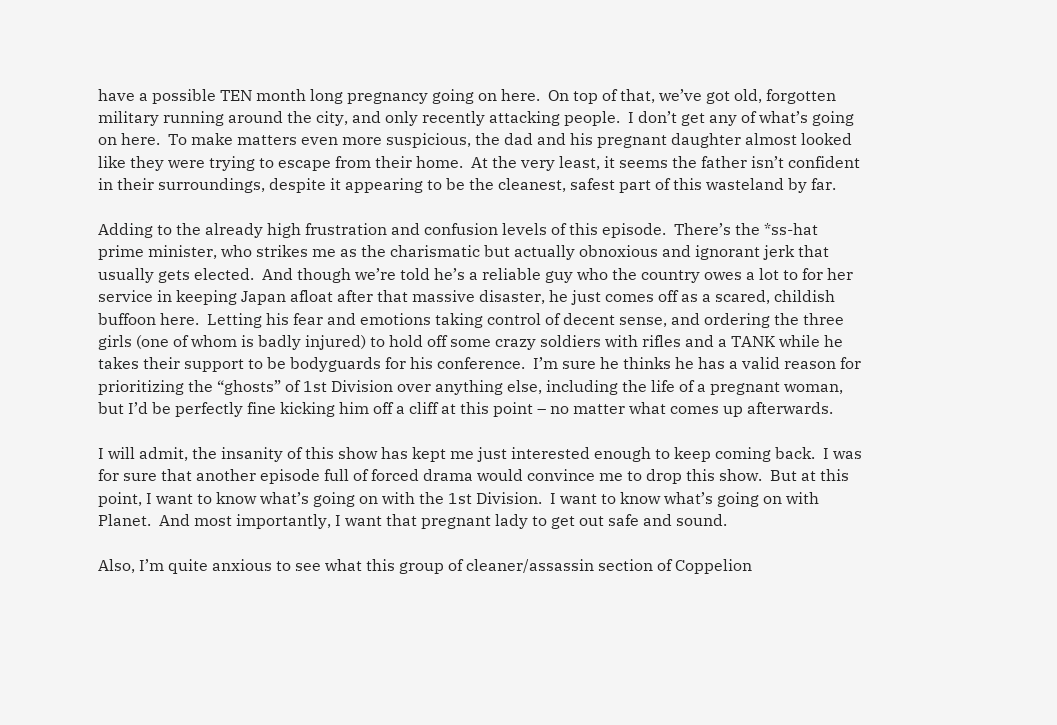have a possible TEN month long pregnancy going on here.  On top of that, we’ve got old, forgotten military running around the city, and only recently attacking people.  I don’t get any of what’s going on here.  To make matters even more suspicious, the dad and his pregnant daughter almost looked like they were trying to escape from their home.  At the very least, it seems the father isn’t confident in their surroundings, despite it appearing to be the cleanest, safest part of this wasteland by far.

Adding to the already high frustration and confusion levels of this episode.  There’s the *ss-hat prime minister, who strikes me as the charismatic but actually obnoxious and ignorant jerk that usually gets elected.  And though we’re told he’s a reliable guy who the country owes a lot to for her service in keeping Japan afloat after that massive disaster, he just comes off as a scared, childish buffoon here.  Letting his fear and emotions taking control of decent sense, and ordering the three girls (one of whom is badly injured) to hold off some crazy soldiers with rifles and a TANK while he takes their support to be bodyguards for his conference.  I’m sure he thinks he has a valid reason for prioritizing the “ghosts” of 1st Division over anything else, including the life of a pregnant woman, but I’d be perfectly fine kicking him off a cliff at this point – no matter what comes up afterwards.

I will admit, the insanity of this show has kept me just interested enough to keep coming back.  I was for sure that another episode full of forced drama would convince me to drop this show.  But at this point, I want to know what’s going on with the 1st Division.  I want to know what’s going on with Planet.  And most importantly, I want that pregnant lady to get out safe and sound.

Also, I’m quite anxious to see what this group of cleaner/assassin section of Coppelion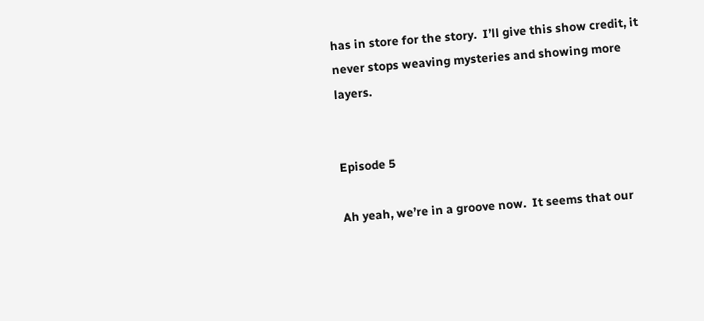has in store for the story.  I’ll give this show credit, it never stops weaving mysteries and showing more layers.


Episode 5

Ah yeah, we’re in a groove now.  It seems that our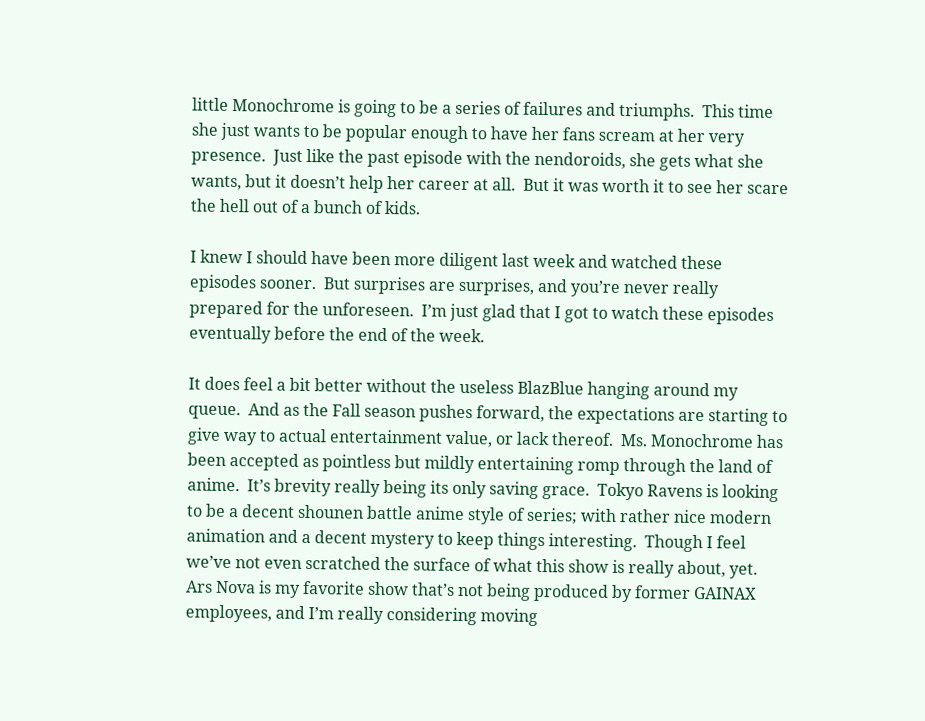little Monochrome is going to be a series of failures and triumphs.  This time she just wants to be popular enough to have her fans scream at her very presence.  Just like the past episode with the nendoroids, she gets what she wants, but it doesn’t help her career at all.  But it was worth it to see her scare the hell out of a bunch of kids.

I knew I should have been more diligent last week and watched these episodes sooner.  But surprises are surprises, and you’re never really prepared for the unforeseen.  I’m just glad that I got to watch these episodes eventually before the end of the week.

It does feel a bit better without the useless BlazBlue hanging around my queue.  And as the Fall season pushes forward, the expectations are starting to give way to actual entertainment value, or lack thereof.  Ms. Monochrome has been accepted as pointless but mildly entertaining romp through the land of anime.  It’s brevity really being its only saving grace.  Tokyo Ravens is looking to be a decent shounen battle anime style of series; with rather nice modern animation and a decent mystery to keep things interesting.  Though I feel we’ve not even scratched the surface of what this show is really about, yet.  Ars Nova is my favorite show that’s not being produced by former GAINAX employees, and I’m really considering moving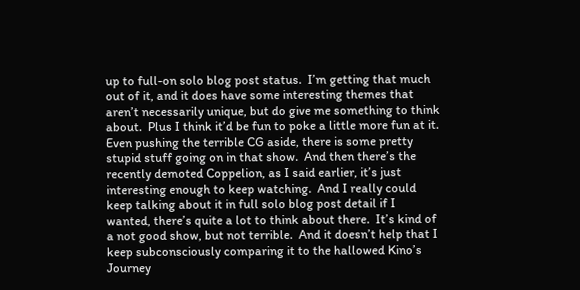up to full-on solo blog post status.  I’m getting that much out of it, and it does have some interesting themes that aren’t necessarily unique, but do give me something to think about.  Plus I think it’d be fun to poke a little more fun at it.  Even pushing the terrible CG aside, there is some pretty stupid stuff going on in that show.  And then there’s the recently demoted Coppelion, as I said earlier, it’s just interesting enough to keep watching.  And I really could keep talking about it in full solo blog post detail if I wanted, there’s quite a lot to think about there.  It’s kind of a not good show, but not terrible.  And it doesn’t help that I keep subconsciously comparing it to the hallowed Kino’s Journey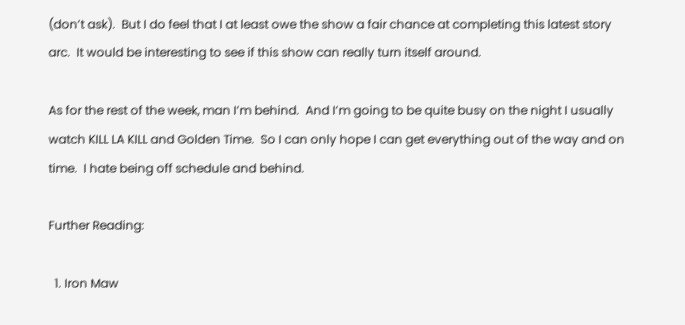(don’t ask).  But I do feel that I at least owe the show a fair chance at completing this latest story arc.  It would be interesting to see if this show can really turn itself around.

As for the rest of the week, man I’m behind.  And I’m going to be quite busy on the night I usually watch KILL LA KILL and Golden Time.  So I can only hope I can get everything out of the way and on time.  I hate being off schedule and behind.

Further Reading:

  1. Iron Maw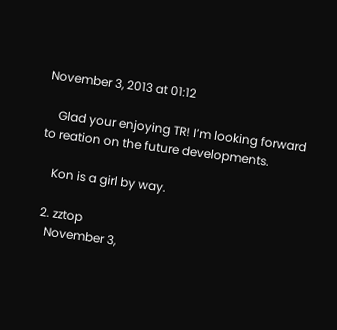November 3, 2013 at 01:12

    Glad your enjoying TR! I’m looking forward to reation on the future developments.

    Kon is a girl by way.

  2. zztop
    November 3,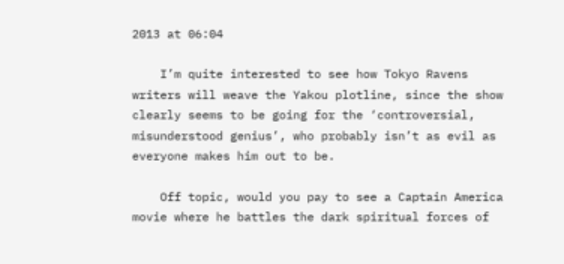2013 at 06:04

    I’m quite interested to see how Tokyo Ravens writers will weave the Yakou plotline, since the show clearly seems to be going for the ‘controversial, misunderstood genius’, who probably isn’t as evil as everyone makes him out to be.

    Off topic, would you pay to see a Captain America movie where he battles the dark spiritual forces of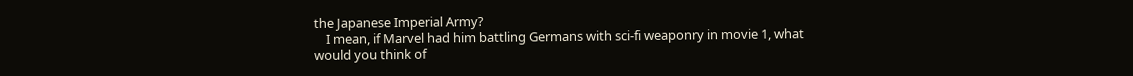the Japanese Imperial Army?
    I mean, if Marvel had him battling Germans with sci-fi weaponry in movie 1, what would you think of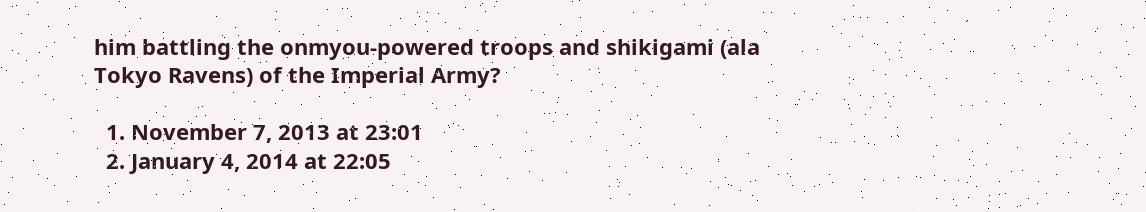him battling the onmyou-powered troops and shikigami (ala Tokyo Ravens) of the Imperial Army?

  1. November 7, 2013 at 23:01
  2. January 4, 2014 at 22:05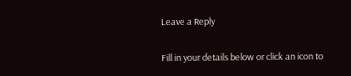Leave a Reply

Fill in your details below or click an icon to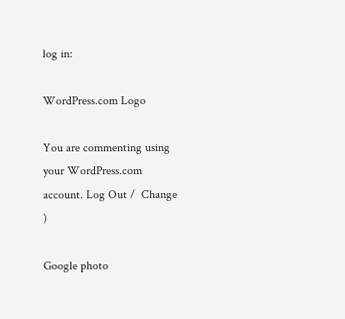log in:

WordPress.com Logo

You are commenting using your WordPress.com account. Log Out /  Change )

Google photo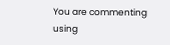You are commenting using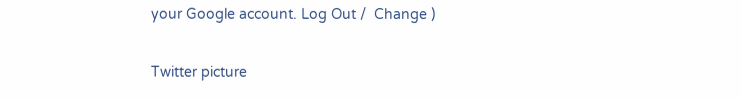your Google account. Log Out /  Change )

Twitter picture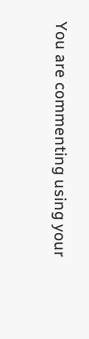You are commenting using your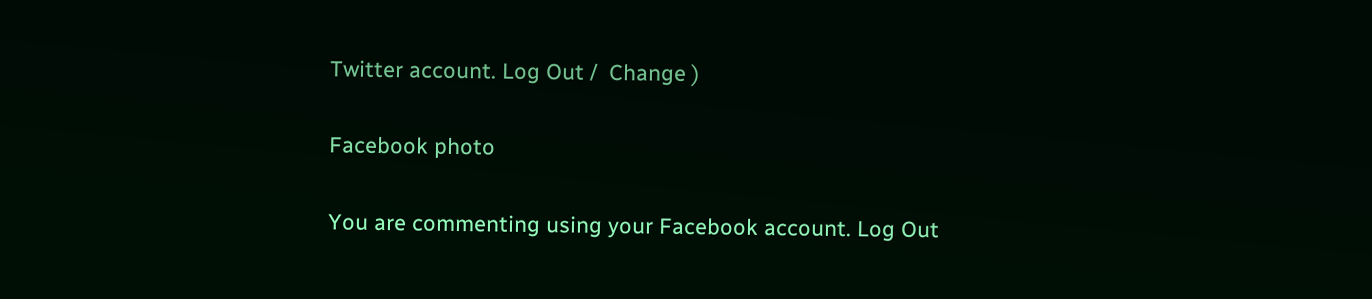Twitter account. Log Out /  Change )

Facebook photo

You are commenting using your Facebook account. Log Out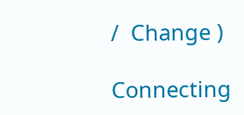/  Change )

Connecting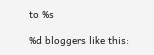to %s

%d bloggers like this: